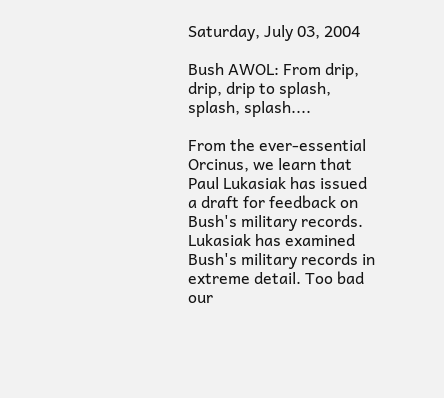Saturday, July 03, 2004

Bush AWOL: From drip, drip, drip to splash, splash, splash....

From the ever-essential Orcinus, we learn that Paul Lukasiak has issued a draft for feedback on Bush's military records. Lukasiak has examined Bush's military records in extreme detail. Too bad our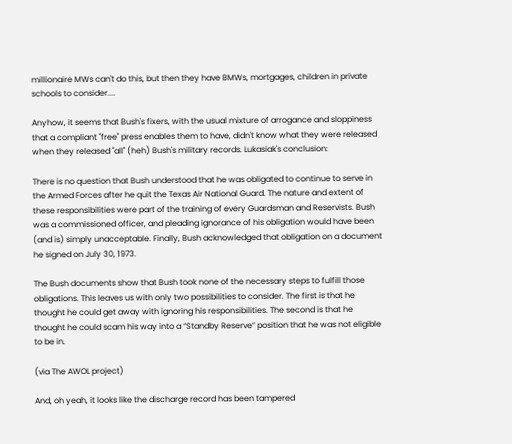millionaire MWs can't do this, but then they have BMWs, mortgages, children in private schools to consider....

Anyhow, it seems that Bush's fixers, with the usual mixture of arrogance and sloppiness that a compliant "free" press enables them to have, didn't know what they were released when they released "all" (heh) Bush's military records. Lukasiak's conclusion:

There is no question that Bush understood that he was obligated to continue to serve in the Armed Forces after he quit the Texas Air National Guard. The nature and extent of these responsibilities were part of the training of every Guardsman and Reservists. Bush was a commissioned officer, and pleading ignorance of his obligation would have been (and is) simply unacceptable. Finally, Bush acknowledged that obligation on a document he signed on July 30, 1973.

The Bush documents show that Bush took none of the necessary steps to fulfill those obligations. This leaves us with only two possibilities to consider. The first is that he thought he could get away with ignoring his responsibilities. The second is that he thought he could scam his way into a “Standby Reserve” position that he was not eligible to be in.

(via The AWOL project)

And, oh yeah, it looks like the discharge record has been tampered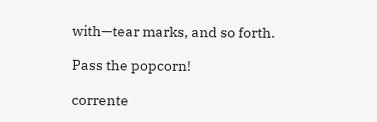with—tear marks, and so forth.

Pass the popcorn!

corrente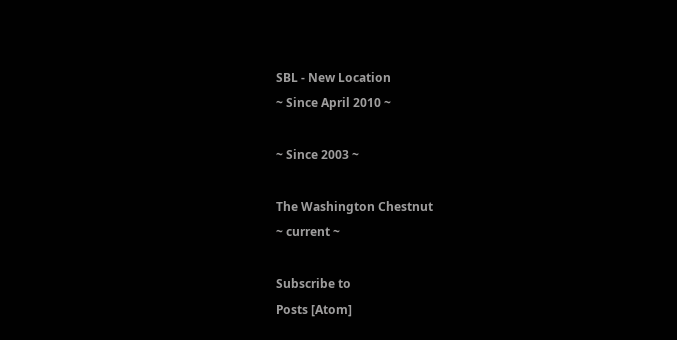SBL - New Location
~ Since April 2010 ~

~ Since 2003 ~

The Washington Chestnut
~ current ~

Subscribe to
Posts [Atom]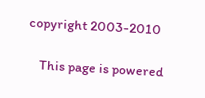copyright 2003-2010

    This page is powered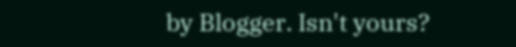by Blogger. Isn't yours?